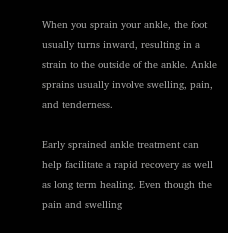When you sprain your ankle, the foot usually turns inward, resulting in a strain to the outside of the ankle. Ankle sprains usually involve swelling, pain, and tenderness.

Early sprained ankle treatment can help facilitate a rapid recovery as well as long term healing. Even though the pain and swelling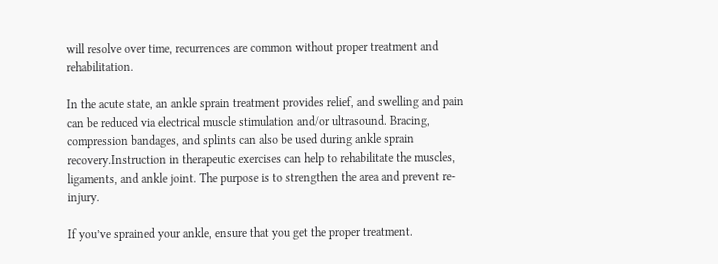will resolve over time, recurrences are common without proper treatment and rehabilitation.

In the acute state, an ankle sprain treatment provides relief, and swelling and pain can be reduced via electrical muscle stimulation and/or ultrasound. Bracing, compression bandages, and splints can also be used during ankle sprain recovery.Instruction in therapeutic exercises can help to rehabilitate the muscles, ligaments, and ankle joint. The purpose is to strengthen the area and prevent re-injury.

If you’ve sprained your ankle, ensure that you get the proper treatment.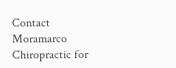Contact Moramarco Chiropractic for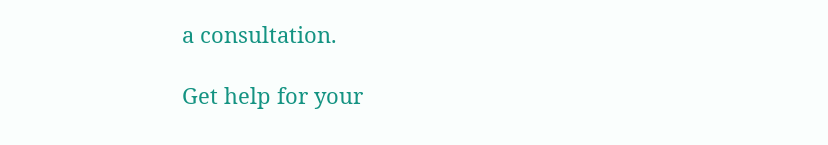a consultation.

Get help for your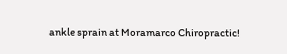ankle sprain at Moramarco Chiropractic!